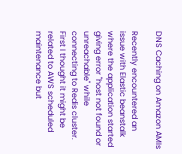DNS Caching on Amazon AMIs

Recently encountered an issue with Elastic beanstalk where the application started giving error "host not found or unreachable" while connecting to Redis cluster. First I thought it might be related to AWS scheduled maintenance but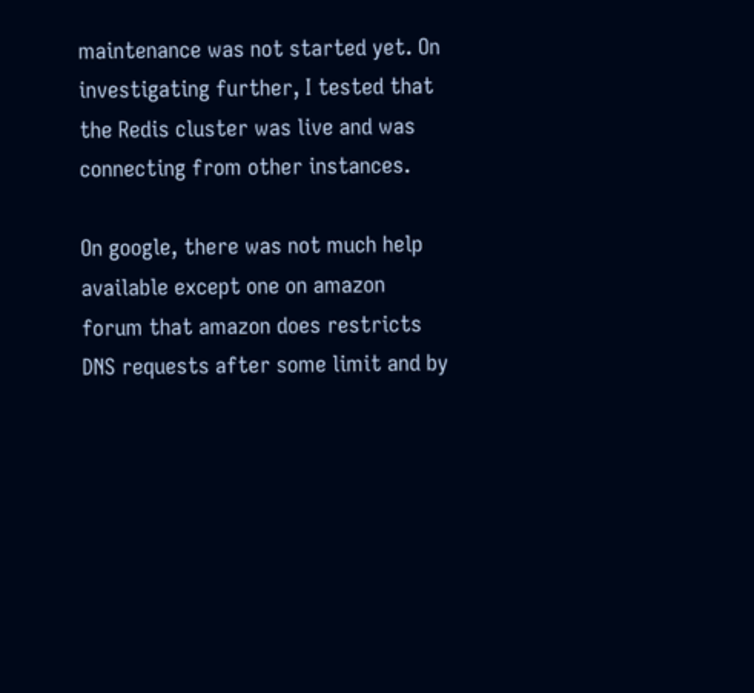maintenance was not started yet. On investigating further, I tested that the Redis cluster was live and was connecting from other instances.

On google, there was not much help available except one on amazon forum that amazon does restricts DNS requests after some limit and by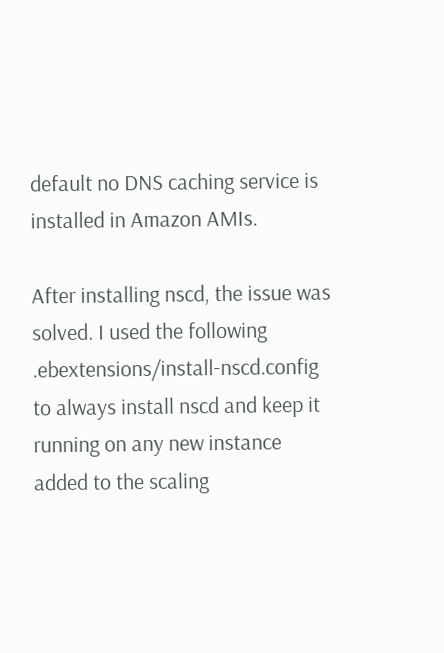default no DNS caching service is installed in Amazon AMIs.

After installing nscd, the issue was solved. I used the following .ebextensions/install-nscd.config to always install nscd and keep it running on any new instance added to the scaling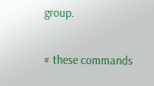group.

# these commands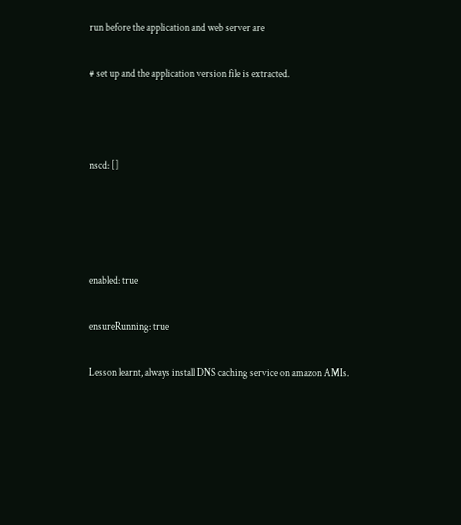run before the application and web server are

# set up and the application version file is extracted.



nscd: []




enabled: true

ensureRunning: true

Lesson learnt, always install DNS caching service on amazon AMIs.